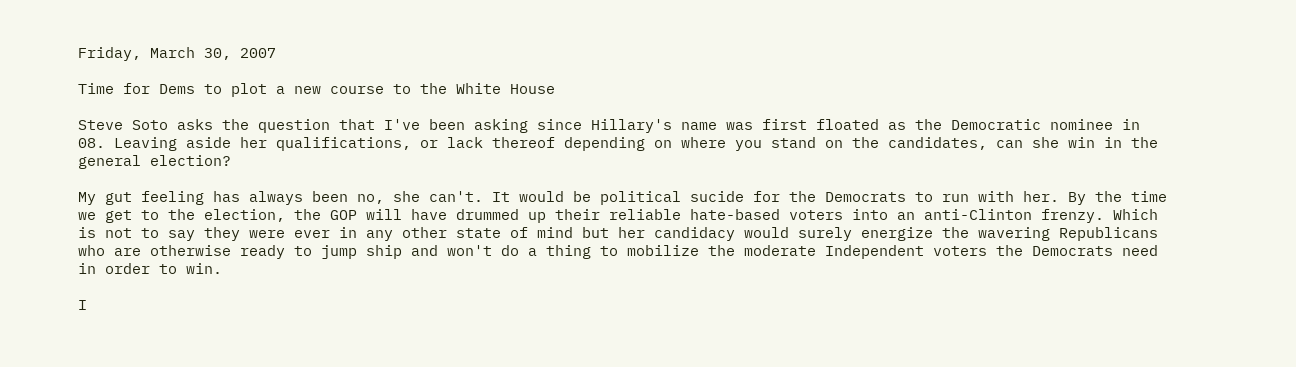Friday, March 30, 2007

Time for Dems to plot a new course to the White House

Steve Soto asks the question that I've been asking since Hillary's name was first floated as the Democratic nominee in 08. Leaving aside her qualifications, or lack thereof depending on where you stand on the candidates, can she win in the general election?

My gut feeling has always been no, she can't. It would be political sucide for the Democrats to run with her. By the time we get to the election, the GOP will have drummed up their reliable hate-based voters into an anti-Clinton frenzy. Which is not to say they were ever in any other state of mind but her candidacy would surely energize the wavering Republicans who are otherwise ready to jump ship and won't do a thing to mobilize the moderate Independent voters the Democrats need in order to win.

I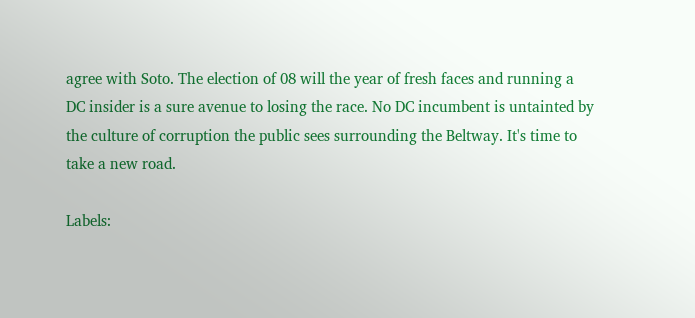agree with Soto. The election of 08 will the year of fresh faces and running a DC insider is a sure avenue to losing the race. No DC incumbent is untainted by the culture of corruption the public sees surrounding the Beltway. It's time to take a new road.

Labels: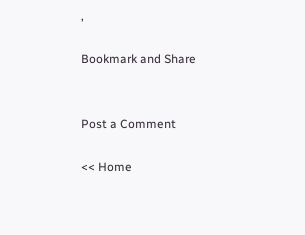,

Bookmark and Share


Post a Comment

<< Home